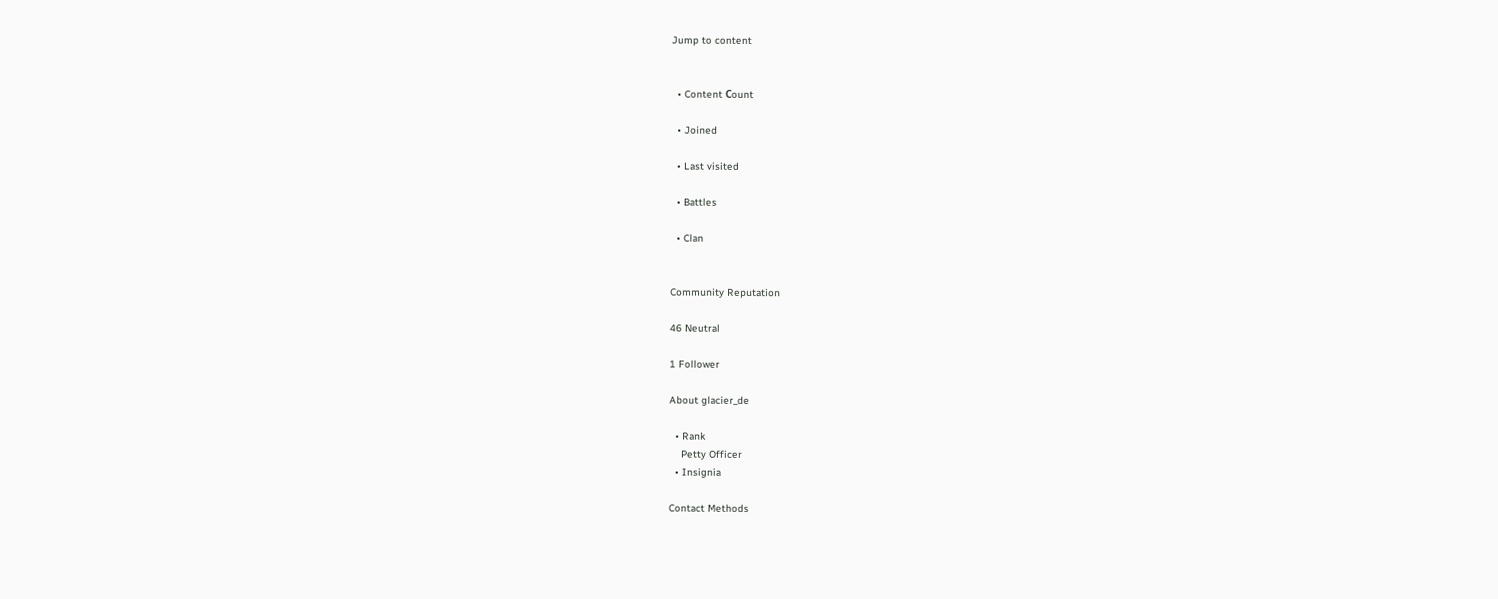Jump to content


  • Content Сount

  • Joined

  • Last visited

  • Battles

  • Clan


Community Reputation

46 Neutral

1 Follower

About glacier_de

  • Rank
    Petty Officer
  • Insignia

Contact Methods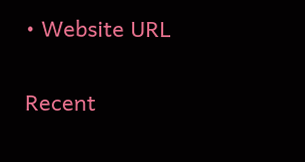• Website URL

Recent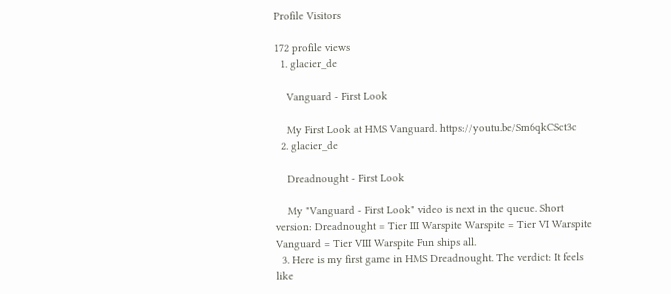Profile Visitors

172 profile views
  1. glacier_de

    Vanguard - First Look

    My First Look at HMS Vanguard. https://youtu.be/Sm6qkCSct3c
  2. glacier_de

    Dreadnought - First Look

    My "Vanguard - First Look" video is next in the queue. Short version: Dreadnought = Tier III Warspite Warspite = Tier VI Warspite Vanguard = Tier VIII Warspite Fun ships all.
  3. Here is my first game in HMS Dreadnought. The verdict: It feels like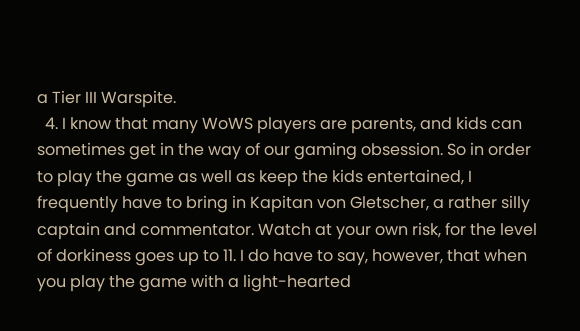a Tier III Warspite.
  4. I know that many WoWS players are parents, and kids can sometimes get in the way of our gaming obsession. So in order to play the game as well as keep the kids entertained, I frequently have to bring in Kapitan von Gletscher, a rather silly captain and commentator. Watch at your own risk, for the level of dorkiness goes up to 11. I do have to say, however, that when you play the game with a light-hearted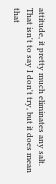attitude, it pretty much eliminates any salt. That isn't to say I don't try, but it does mean that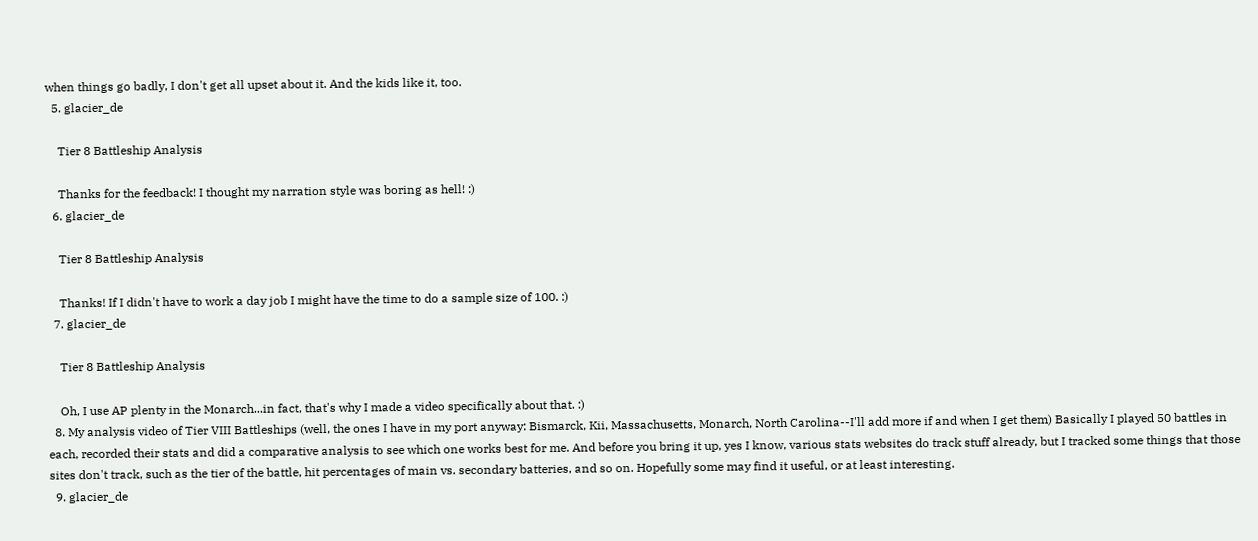when things go badly, I don't get all upset about it. And the kids like it, too.
  5. glacier_de

    Tier 8 Battleship Analysis

    Thanks for the feedback! I thought my narration style was boring as hell! :)
  6. glacier_de

    Tier 8 Battleship Analysis

    Thanks! If I didn't have to work a day job I might have the time to do a sample size of 100. :)
  7. glacier_de

    Tier 8 Battleship Analysis

    Oh, I use AP plenty in the Monarch...in fact, that's why I made a video specifically about that. :)
  8. My analysis video of Tier VIII Battleships (well, the ones I have in my port anyway: Bismarck, Kii, Massachusetts, Monarch, North Carolina--I'll add more if and when I get them) Basically I played 50 battles in each, recorded their stats and did a comparative analysis to see which one works best for me. And before you bring it up, yes I know, various stats websites do track stuff already, but I tracked some things that those sites don't track, such as the tier of the battle, hit percentages of main vs. secondary batteries, and so on. Hopefully some may find it useful, or at least interesting.
  9. glacier_de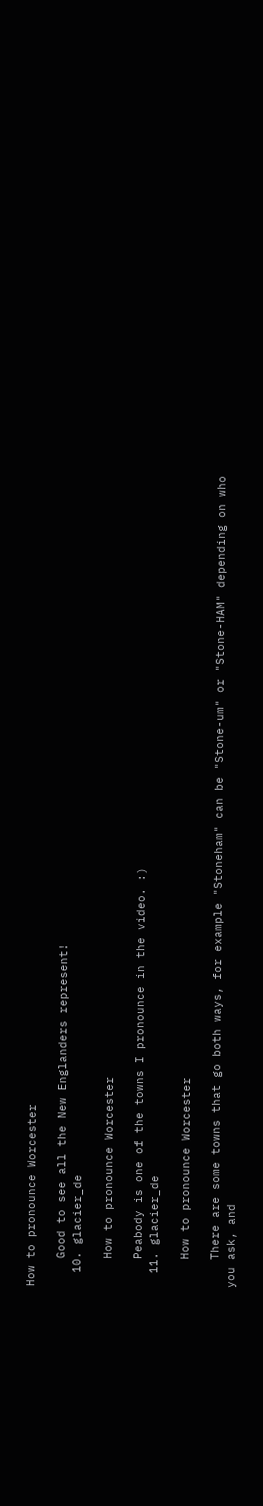How to pronounce Worcester

    Good to see all the New Englanders represent!
  10. glacier_de

    How to pronounce Worcester

    Peabody is one of the towns I pronounce in the video. :)
  11. glacier_de

    How to pronounce Worcester

    There are some towns that go both ways, for example "Stoneham" can be "Stone-um" or "Stone-HAM" depending on who you ask, and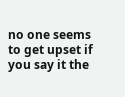no one seems to get upset if you say it the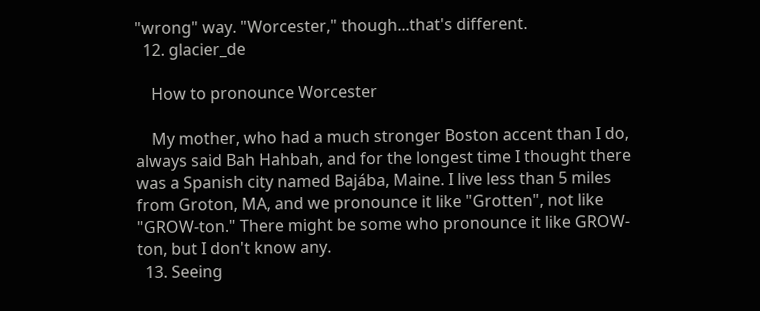"wrong" way. "Worcester," though...that's different.
  12. glacier_de

    How to pronounce Worcester

    My mother, who had a much stronger Boston accent than I do, always said Bah Hahbah, and for the longest time I thought there was a Spanish city named Bajába, Maine. I live less than 5 miles from Groton, MA, and we pronounce it like "Grotten", not like "GROW-ton." There might be some who pronounce it like GROW-ton, but I don't know any.
  13. Seeing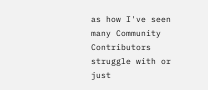as how I've seen many Community Contributors struggle with or just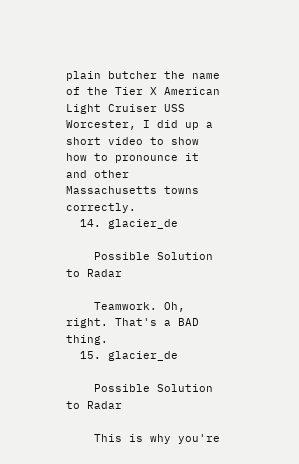plain butcher the name of the Tier X American Light Cruiser USS Worcester, I did up a short video to show how to pronounce it and other Massachusetts towns correctly.
  14. glacier_de

    Possible Solution to Radar

    Teamwork. Oh, right. That's a BAD thing.
  15. glacier_de

    Possible Solution to Radar

    This is why you're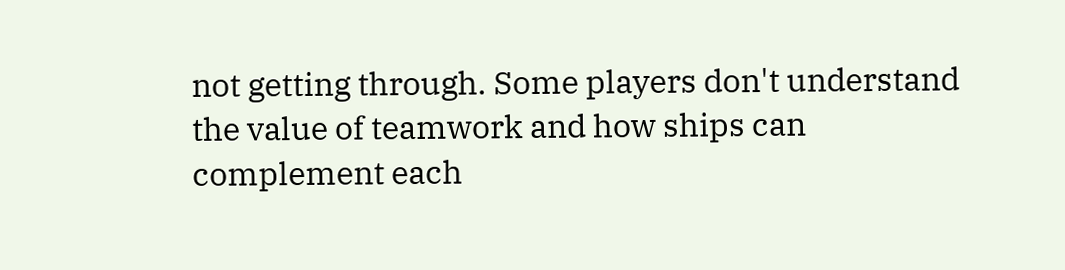not getting through. Some players don't understand the value of teamwork and how ships can complement each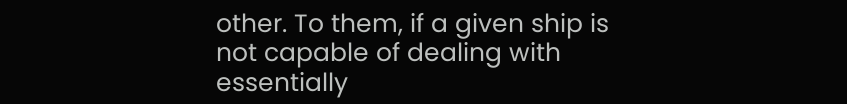other. To them, if a given ship is not capable of dealing with essentially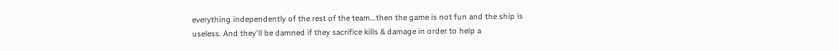everything independently of the rest of the team...then the game is not fun and the ship is useless. And they'll be damned if they sacrifice kills & damage in order to help a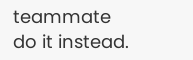teammate do it instead.